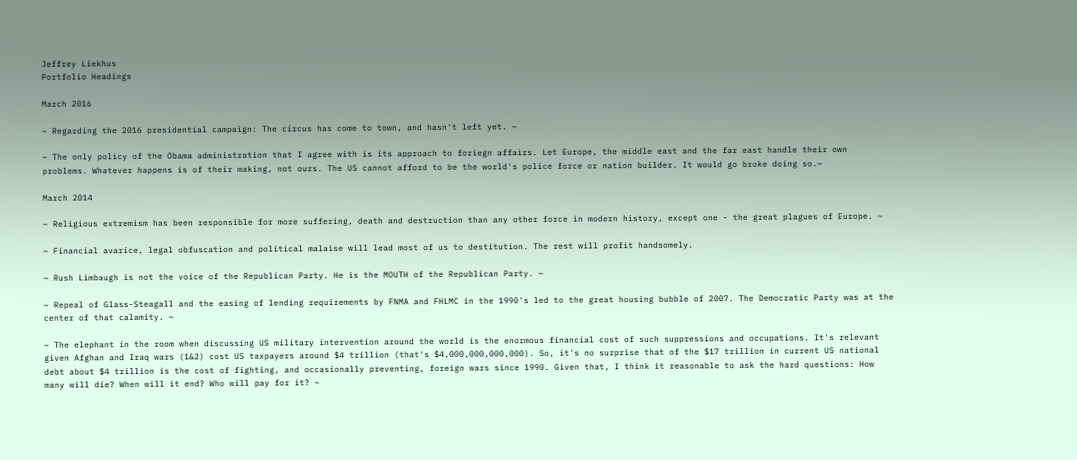Jeffrey Liekhus
Portfolio Headings

March 2016

~ Regarding the 2016 presidential campaign: The circus has come to town, and hasn't left yet. ~

~ The only policy of the Obama administration that I agree with is its approach to foriegn affairs. Let Europe, the middle east and the far east handle their own problems. Whatever happens is of their making, not ours. The US cannot afford to be the world's police force or nation builder. It would go broke doing so.~

March 2014

~ Religious extremism has been responsible for more suffering, death and destruction than any other force in modern history, except one - the great plagues of Europe. ~

~ Financial avarice, legal obfuscation and political malaise will lead most of us to destitution. The rest will profit handsomely.

~ Rush Limbaugh is not the voice of the Republican Party. He is the MOUTH of the Republican Party. ~

~ Repeal of Glass-Steagall and the easing of lending requirements by FNMA and FHLMC in the 1990's led to the great housing bubble of 2007. The Democratic Party was at the center of that calamity. ~

~ The elephant in the room when discussing US military intervention around the world is the enormous financial cost of such suppressions and occupations. It's relevant given Afghan and Iraq wars (1&2) cost US taxpayers around $4 trillion (that's $4,000,000,000,000). So, it's no surprise that of the $17 trillion in current US national debt about $4 trillion is the cost of fighting, and occasionally preventing, foreign wars since 1990. Given that, I think it reasonable to ask the hard questions: How many will die? When will it end? Who will pay for it? ~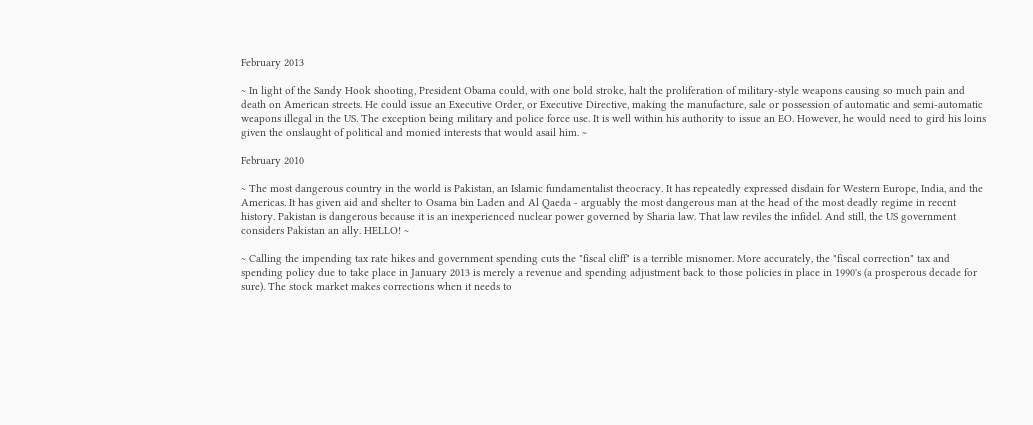February 2013

~ In light of the Sandy Hook shooting, President Obama could, with one bold stroke, halt the proliferation of military-style weapons causing so much pain and death on American streets. He could issue an Executive Order, or Executive Directive, making the manufacture, sale or possession of automatic and semi-automatic weapons illegal in the US. The exception being military and police force use. It is well within his authority to issue an EO. However, he would need to gird his loins given the onslaught of political and monied interests that would asail him. ~

February 2010

~ The most dangerous country in the world is Pakistan, an Islamic fundamentalist theocracy. It has repeatedly expressed disdain for Western Europe, India, and the Americas. It has given aid and shelter to Osama bin Laden and Al Qaeda - arguably the most dangerous man at the head of the most deadly regime in recent history. Pakistan is dangerous because it is an inexperienced nuclear power governed by Sharia law. That law reviles the infidel. And still, the US government considers Pakistan an ally. HELLO! ~

~ Calling the impending tax rate hikes and government spending cuts the "fiscal cliff" is a terrible misnomer. More accurately, the "fiscal correction" tax and spending policy due to take place in January 2013 is merely a revenue and spending adjustment back to those policies in place in 1990's (a prosperous decade for sure). The stock market makes corrections when it needs to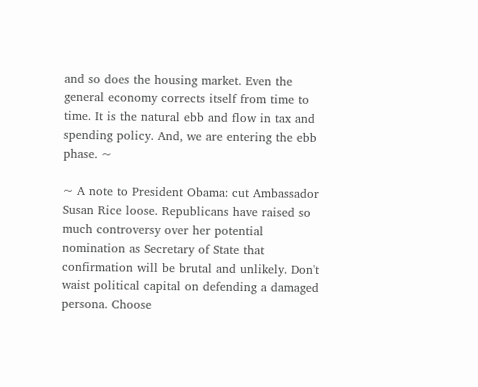and so does the housing market. Even the general economy corrects itself from time to time. It is the natural ebb and flow in tax and spending policy. And, we are entering the ebb phase. ~

~ A note to President Obama: cut Ambassador Susan Rice loose. Republicans have raised so much controversy over her potential nomination as Secretary of State that confirmation will be brutal and unlikely. Don't waist political capital on defending a damaged persona. Choose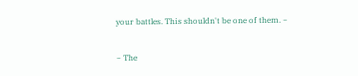your battles. This shouldn't be one of them. ~

~ The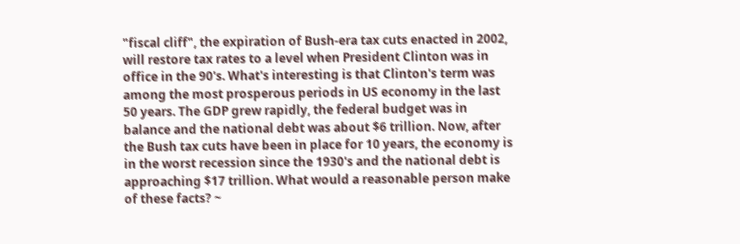"fiscal cliff", the expiration of Bush-era tax cuts enacted in 2002, will restore tax rates to a level when President Clinton was in office in the 90's. What's interesting is that Clinton's term was among the most prosperous periods in US economy in the last 50 years. The GDP grew rapidly, the federal budget was in balance and the national debt was about $6 trillion. Now, after the Bush tax cuts have been in place for 10 years, the economy is in the worst recession since the 1930's and the national debt is approaching $17 trillion. What would a reasonable person make of these facts? ~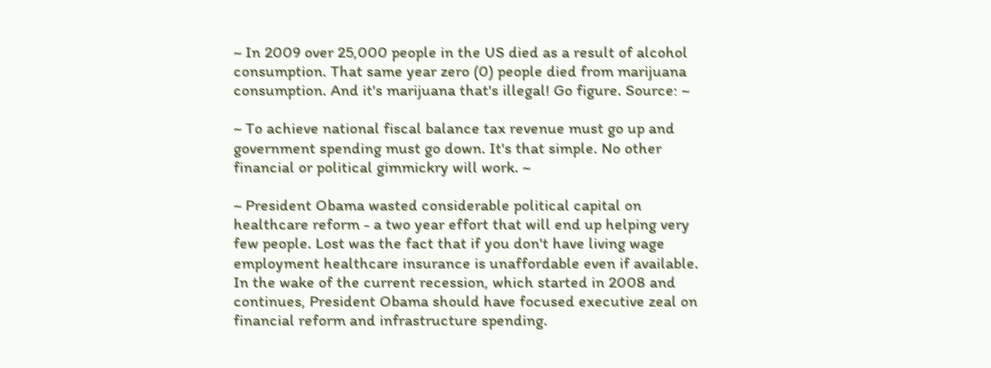~ In 2009 over 25,000 people in the US died as a result of alcohol consumption. That same year zero (0) people died from marijuana consumption. And it's marijuana that's illegal! Go figure. Source: ~

~ To achieve national fiscal balance tax revenue must go up and government spending must go down. It's that simple. No other financial or political gimmickry will work. ~

~ President Obama wasted considerable political capital on healthcare reform - a two year effort that will end up helping very few people. Lost was the fact that if you don't have living wage employment healthcare insurance is unaffordable even if available. In the wake of the current recession, which started in 2008 and continues, President Obama should have focused executive zeal on financial reform and infrastructure spending.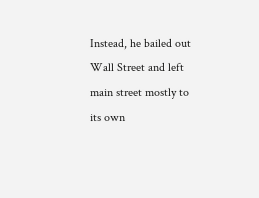Instead, he bailed out Wall Street and left main street mostly to its own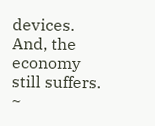devices. And, the economy still suffers. ~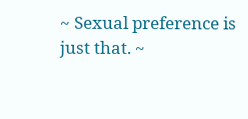~ Sexual preference is just that. ~